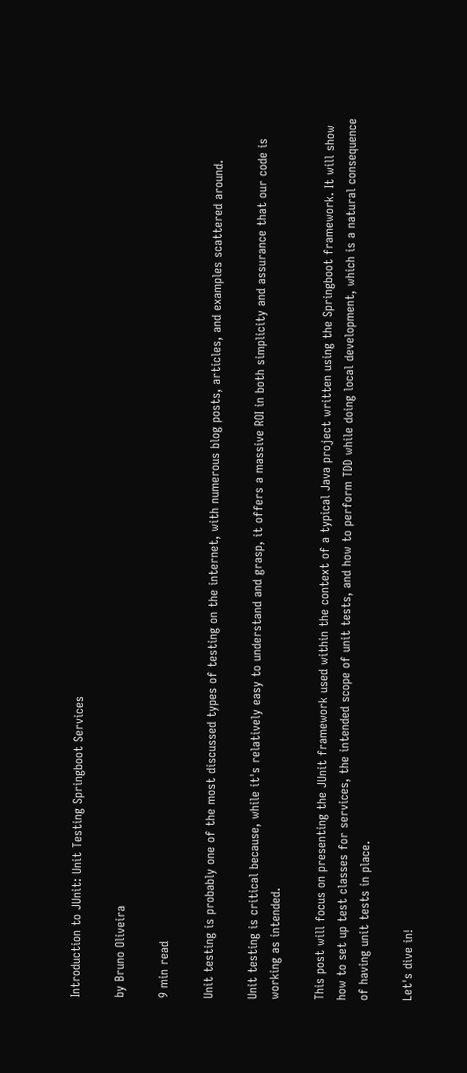Introduction to JUnit: Unit Testing Springboot Services

by Bruno Oliveira

9 min read

Unit testing is probably one of the most discussed types of testing on the internet, with numerous blog posts, articles, and examples scattered around.

Unit testing is critical because, while it's relatively easy to understand and grasp, it offers a massive ROI in both simplicity and assurance that our code is working as intended.

This post will focus on presenting the JUnit framework used within the context of a typical Java project written using the Springboot framework. It will show how to set up test classes for services, the intended scope of unit tests, and how to perform TDD while doing local development, which is a natural consequence of having unit tests in place.

Let's dive in!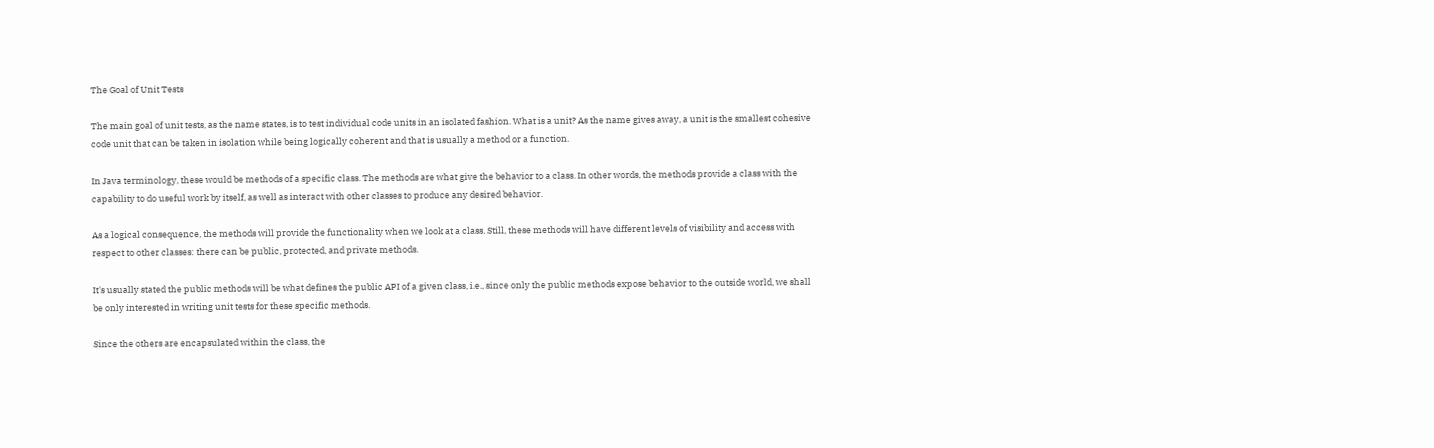The Goal of Unit Tests

The main goal of unit tests, as the name states, is to test individual code units in an isolated fashion. What is a unit? As the name gives away, a unit is the smallest cohesive code unit that can be taken in isolation while being logically coherent and that is usually a method or a function.

In Java terminology, these would be methods of a specific class. The methods are what give the behavior to a class. In other words, the methods provide a class with the capability to do useful work by itself, as well as interact with other classes to produce any desired behavior.

As a logical consequence, the methods will provide the functionality when we look at a class. Still, these methods will have different levels of visibility and access with respect to other classes: there can be public, protected, and private methods.

It's usually stated the public methods will be what defines the public API of a given class, i.e., since only the public methods expose behavior to the outside world, we shall be only interested in writing unit tests for these specific methods.

Since the others are encapsulated within the class, the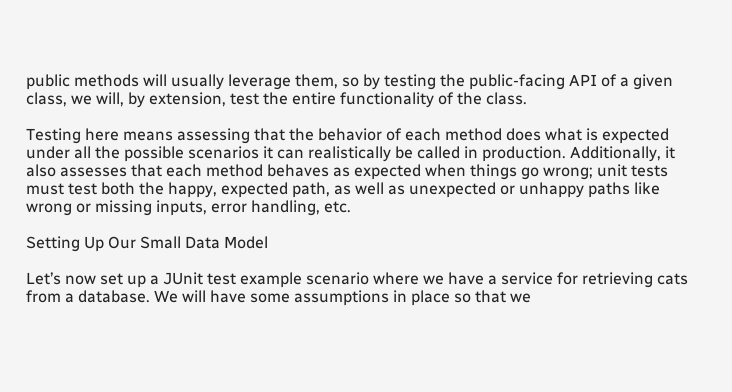public methods will usually leverage them, so by testing the public-facing API of a given class, we will, by extension, test the entire functionality of the class.

Testing here means assessing that the behavior of each method does what is expected under all the possible scenarios it can realistically be called in production. Additionally, it also assesses that each method behaves as expected when things go wrong; unit tests must test both the happy, expected path, as well as unexpected or unhappy paths like wrong or missing inputs, error handling, etc.

Setting Up Our Small Data Model

Let’s now set up a JUnit test example scenario where we have a service for retrieving cats from a database. We will have some assumptions in place so that we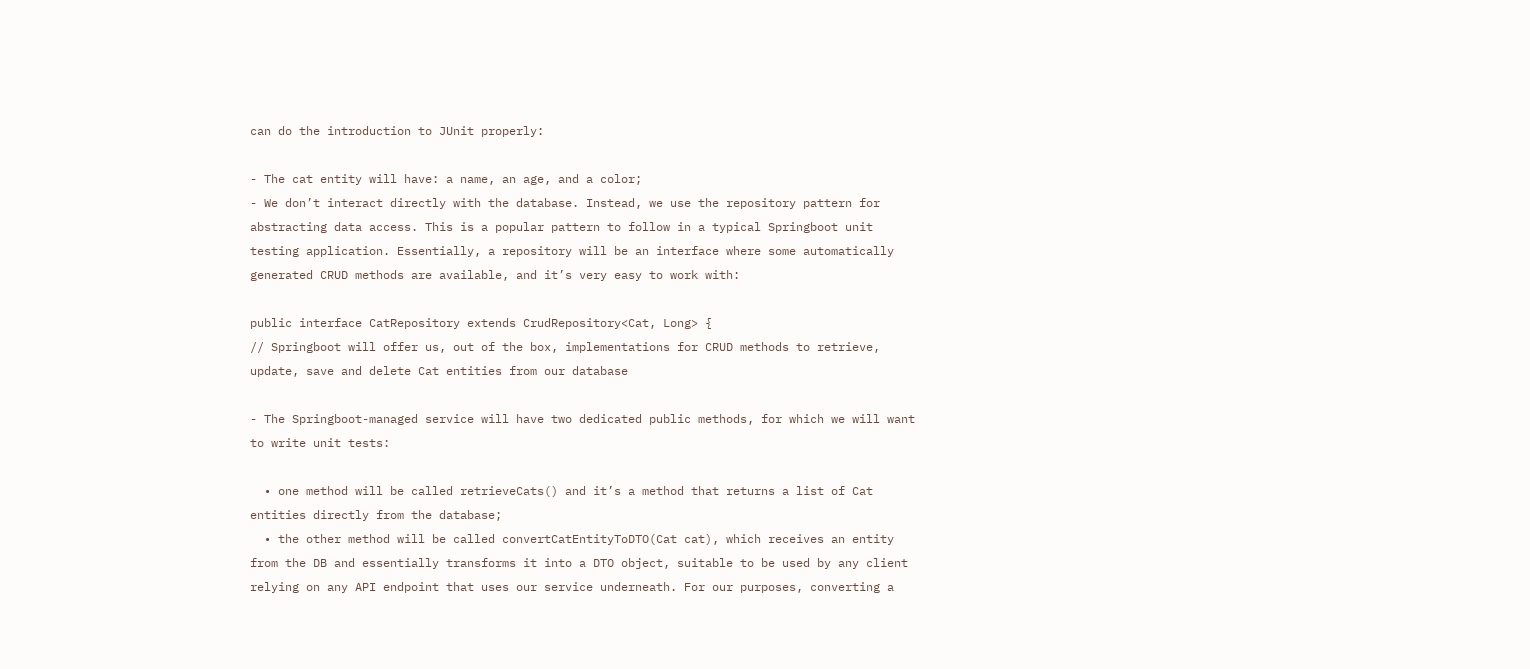can do the introduction to JUnit properly:

- The cat entity will have: a name, an age, and a color;
- We don’t interact directly with the database. Instead, we use the repository pattern for abstracting data access. This is a popular pattern to follow in a typical Springboot unit testing application. Essentially, a repository will be an interface where some automatically generated CRUD methods are available, and it’s very easy to work with:

public interface CatRepository extends CrudRepository<Cat, Long> {
// Springboot will offer us, out of the box, implementations for CRUD methods to retrieve, update, save and delete Cat entities from our database

- The Springboot-managed service will have two dedicated public methods, for which we will want to write unit tests:

  • one method will be called retrieveCats() and it’s a method that returns a list of Cat entities directly from the database;
  • the other method will be called convertCatEntityToDTO(Cat cat), which receives an entity from the DB and essentially transforms it into a DTO object, suitable to be used by any client relying on any API endpoint that uses our service underneath. For our purposes, converting a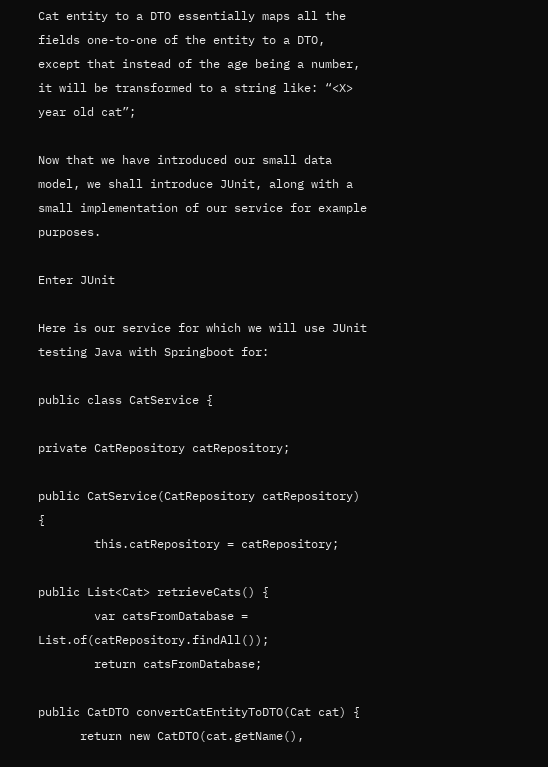Cat entity to a DTO essentially maps all the fields one-to-one of the entity to a DTO, except that instead of the age being a number, it will be transformed to a string like: “<X> year old cat”;

Now that we have introduced our small data model, we shall introduce JUnit, along with a small implementation of our service for example purposes.

Enter JUnit

Here is our service for which we will use JUnit testing Java with Springboot for:

public class CatService {

private CatRepository catRepository;

public CatService(CatRepository catRepository) {
        this.catRepository = catRepository;

public List<Cat> retrieveCats() {
        var catsFromDatabase = List.of(catRepository.findAll());
        return catsFromDatabase;

public CatDTO convertCatEntityToDTO(Cat cat) {
      return new CatDTO(cat.getName(),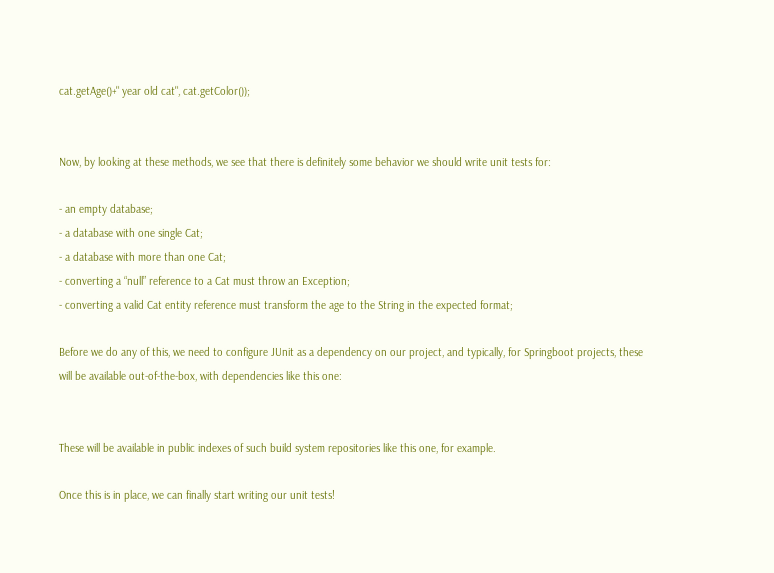cat.getAge()+" year old cat", cat.getColor());


Now, by looking at these methods, we see that there is definitely some behavior we should write unit tests for:

- an empty database;
- a database with one single Cat;
- a database with more than one Cat;
- converting a “null” reference to a Cat must throw an Exception;
- converting a valid Cat entity reference must transform the age to the String in the expected format;

Before we do any of this, we need to configure JUnit as a dependency on our project, and typically, for Springboot projects, these will be available out-of-the-box, with dependencies like this one:


These will be available in public indexes of such build system repositories like this one, for example.

Once this is in place, we can finally start writing our unit tests!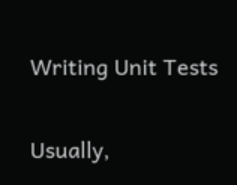Writing Unit Tests

Usually,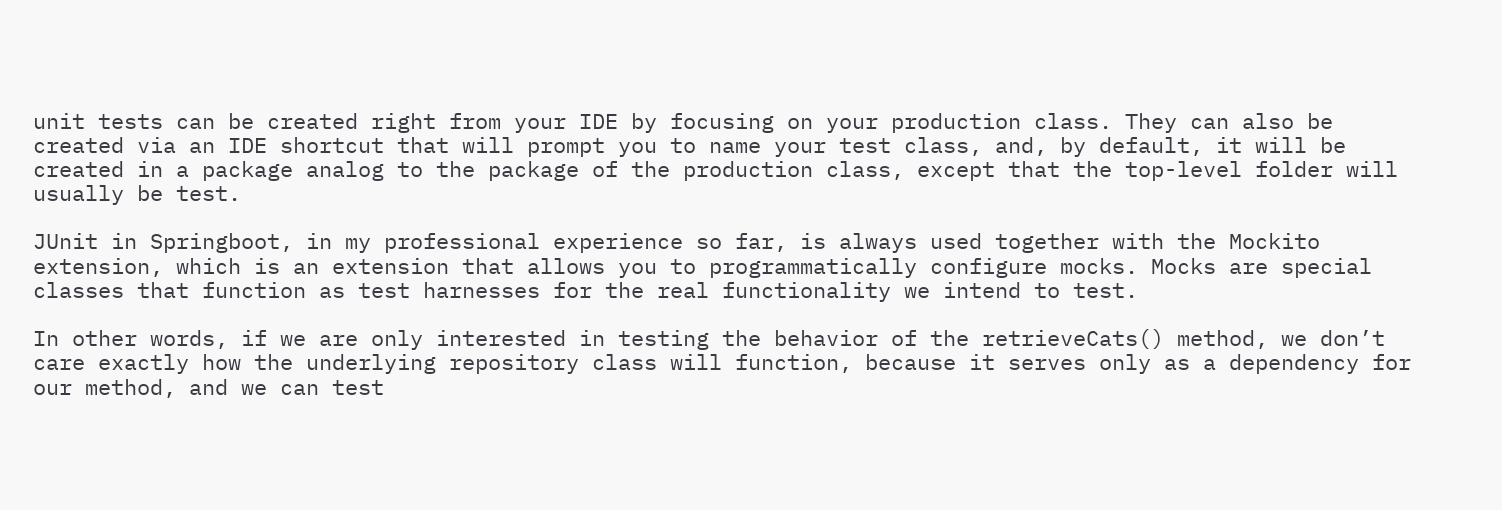unit tests can be created right from your IDE by focusing on your production class. They can also be created via an IDE shortcut that will prompt you to name your test class, and, by default, it will be created in a package analog to the package of the production class, except that the top-level folder will usually be test.

JUnit in Springboot, in my professional experience so far, is always used together with the Mockito extension, which is an extension that allows you to programmatically configure mocks. Mocks are special classes that function as test harnesses for the real functionality we intend to test.

In other words, if we are only interested in testing the behavior of the retrieveCats() method, we don’t care exactly how the underlying repository class will function, because it serves only as a dependency for our method, and we can test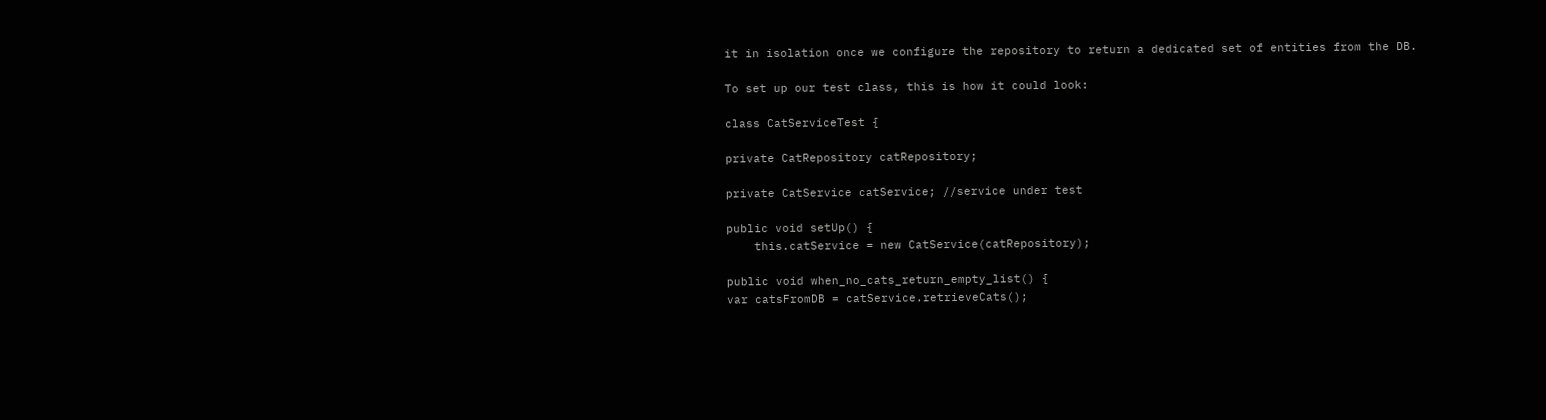it in isolation once we configure the repository to return a dedicated set of entities from the DB.

To set up our test class, this is how it could look:

class CatServiceTest {

private CatRepository catRepository;

private CatService catService; //service under test

public void setUp() {
    this.catService = new CatService(catRepository);

public void when_no_cats_return_empty_list() {
var catsFromDB = catService.retrieveCats();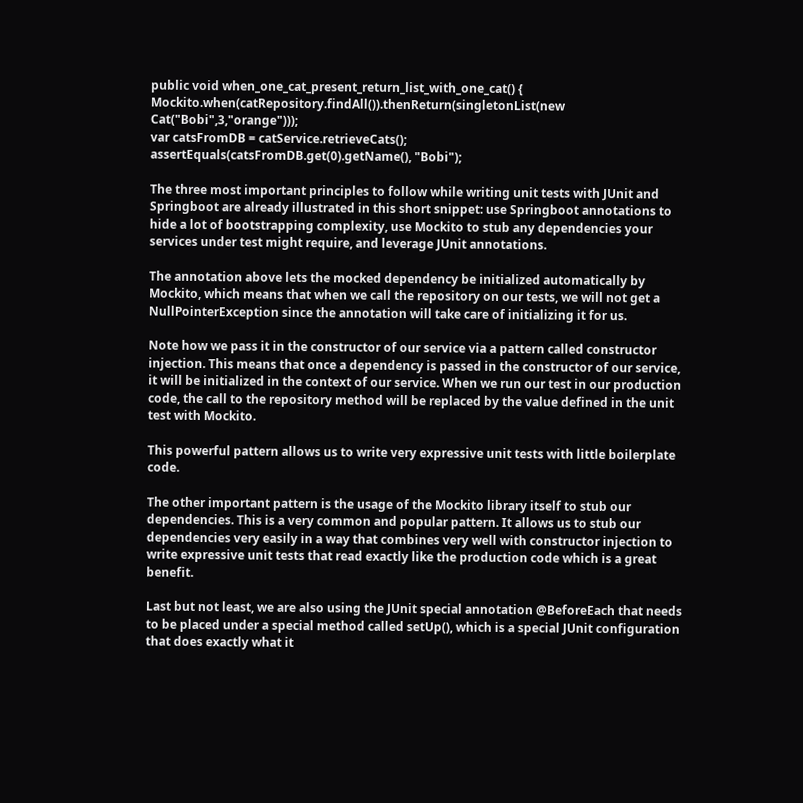public void when_one_cat_present_return_list_with_one_cat() {
Mockito.when(catRepository.findAll()).thenReturn(singletonList(new Cat("Bobi",3,"orange")));
var catsFromDB = catService.retrieveCats();
assertEquals(catsFromDB.get(0).getName(), "Bobi");

The three most important principles to follow while writing unit tests with JUnit and Springboot are already illustrated in this short snippet: use Springboot annotations to hide a lot of bootstrapping complexity, use Mockito to stub any dependencies your services under test might require, and leverage JUnit annotations.

The annotation above lets the mocked dependency be initialized automatically by Mockito, which means that when we call the repository on our tests, we will not get a NullPointerException since the annotation will take care of initializing it for us.

Note how we pass it in the constructor of our service via a pattern called constructor injection. This means that once a dependency is passed in the constructor of our service, it will be initialized in the context of our service. When we run our test in our production code, the call to the repository method will be replaced by the value defined in the unit test with Mockito.

This powerful pattern allows us to write very expressive unit tests with little boilerplate code.

The other important pattern is the usage of the Mockito library itself to stub our dependencies. This is a very common and popular pattern. It allows us to stub our dependencies very easily in a way that combines very well with constructor injection to write expressive unit tests that read exactly like the production code which is a great benefit.

Last but not least, we are also using the JUnit special annotation @BeforeEach that needs to be placed under a special method called setUp(), which is a special JUnit configuration that does exactly what it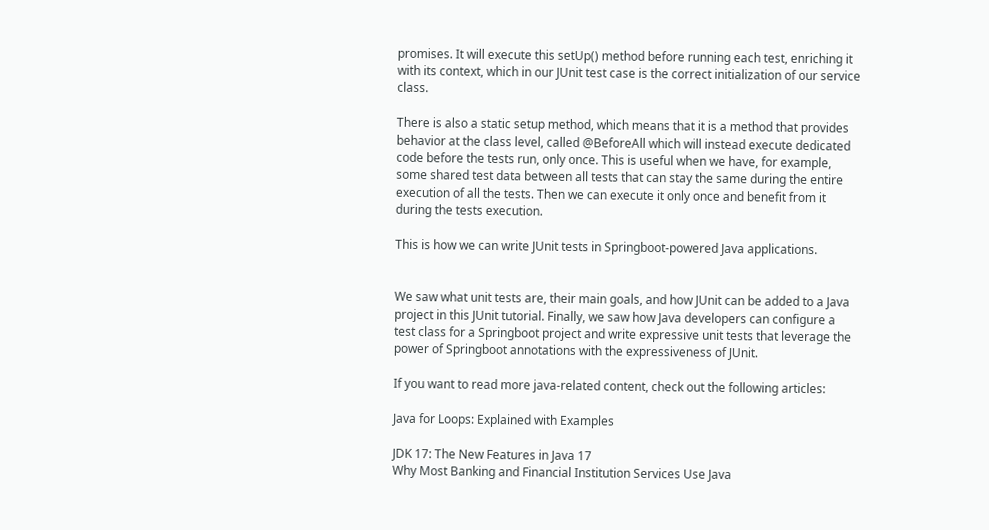promises. It will execute this setUp() method before running each test, enriching it with its context, which in our JUnit test case is the correct initialization of our service class.

There is also a static setup method, which means that it is a method that provides behavior at the class level, called @BeforeAll which will instead execute dedicated code before the tests run, only once. This is useful when we have, for example, some shared test data between all tests that can stay the same during the entire execution of all the tests. Then we can execute it only once and benefit from it during the tests execution.

This is how we can write JUnit tests in Springboot-powered Java applications.


We saw what unit tests are, their main goals, and how JUnit can be added to a Java project in this JUnit tutorial. Finally, we saw how Java developers can configure a test class for a Springboot project and write expressive unit tests that leverage the power of Springboot annotations with the expressiveness of JUnit.

If you want to read more java-related content, check out the following articles:

Java for Loops: Explained with Examples

JDK 17: The New Features in Java 17
Why Most Banking and Financial Institution Services Use Java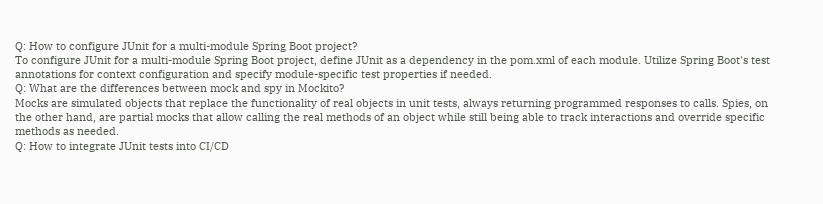Q: How to configure JUnit for a multi-module Spring Boot project?
To configure JUnit for a multi-module Spring Boot project, define JUnit as a dependency in the pom.xml of each module. Utilize Spring Boot's test annotations for context configuration and specify module-specific test properties if needed.
Q: What are the differences between mock and spy in Mockito?
Mocks are simulated objects that replace the functionality of real objects in unit tests, always returning programmed responses to calls. Spies, on the other hand, are partial mocks that allow calling the real methods of an object while still being able to track interactions and override specific methods as needed.
Q: How to integrate JUnit tests into CI/CD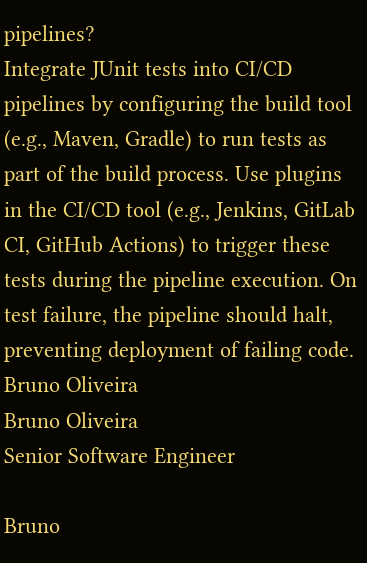pipelines?
Integrate JUnit tests into CI/CD pipelines by configuring the build tool (e.g., Maven, Gradle) to run tests as part of the build process. Use plugins in the CI/CD tool (e.g., Jenkins, GitLab CI, GitHub Actions) to trigger these tests during the pipeline execution. On test failure, the pipeline should halt, preventing deployment of failing code.
Bruno Oliveira
Bruno Oliveira
Senior Software Engineer

Bruno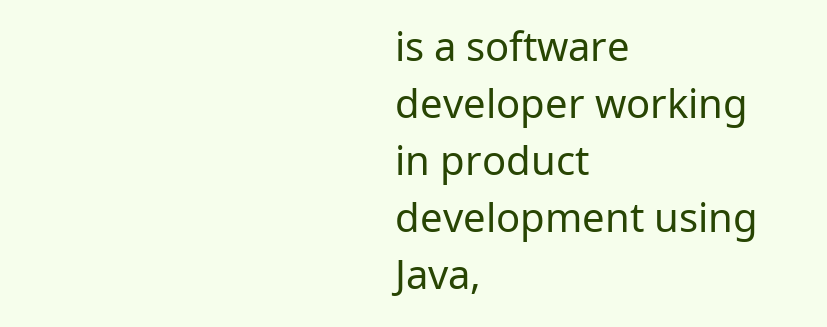is a software developer working in product development using Java,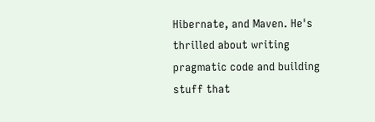Hibernate, and Maven. He's thrilled about writing pragmatic code and building stuff that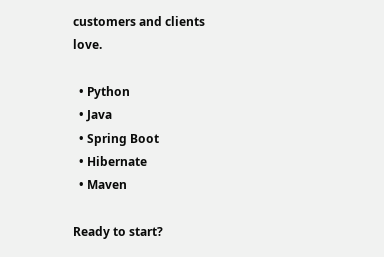customers and clients love.

  • Python
  • Java
  • Spring Boot
  • Hibernate
  • Maven

Ready to start?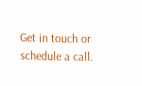Get in touch or schedule a call.